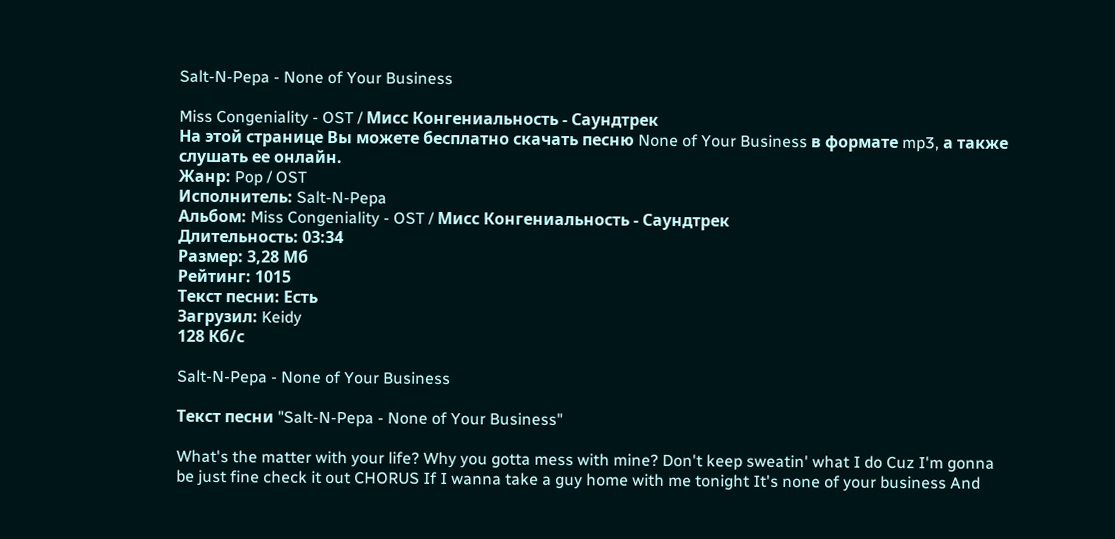Salt-N-Pepa - None of Your Business

Miss Congeniality - OST / Мисс Конгениальность - Саундтрек
На этой странице Вы можете бесплатно скачать песню None of Your Business в формате mp3, а также слушать ее онлайн.
Жанр: Pop / OST
Исполнитель: Salt-N-Pepa
Альбом: Miss Congeniality - OST / Мисс Конгениальность - Саундтрек
Длительность: 03:34
Размер: 3,28 Мб
Рейтинг: 1015
Текст песни: Есть
Загрузил: Keidy
128 Кб/с

Salt-N-Pepa - None of Your Business

Текст песни "Salt-N-Pepa - None of Your Business"

What's the matter with your life? Why you gotta mess with mine? Don't keep sweatin' what I do Cuz I'm gonna be just fine check it out CHORUS If I wanna take a guy home with me tonight It's none of your business And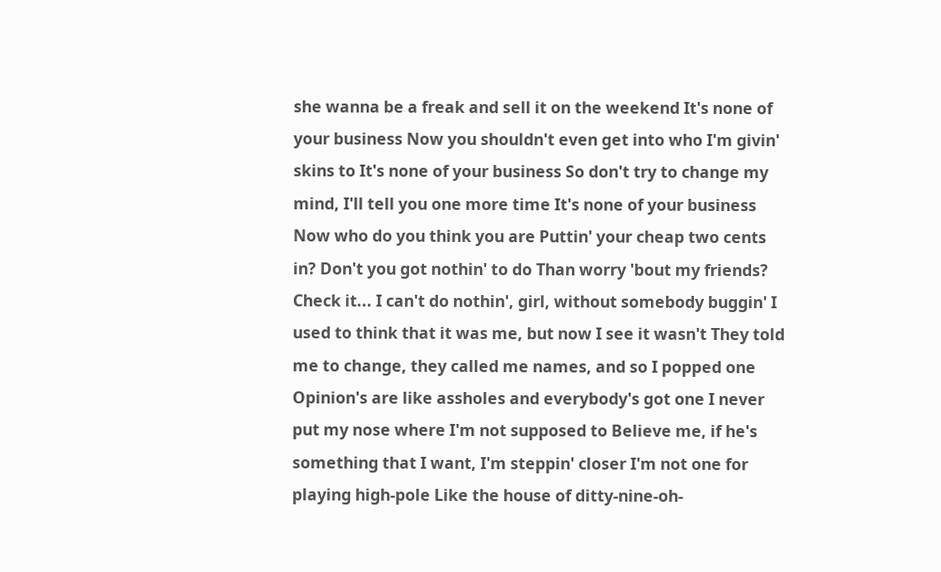she wanna be a freak and sell it on the weekend It's none of your business Now you shouldn't even get into who I'm givin' skins to It's none of your business So don't try to change my mind, I'll tell you one more time It's none of your business Now who do you think you are Puttin' your cheap two cents in? Don't you got nothin' to do Than worry 'bout my friends? Check it... I can't do nothin', girl, without somebody buggin' I used to think that it was me, but now I see it wasn't They told me to change, they called me names, and so I popped one Opinion's are like assholes and everybody's got one I never put my nose where I'm not supposed to Believe me, if he's something that I want, I'm steppin' closer I'm not one for playing high-pole Like the house of ditty-nine-oh-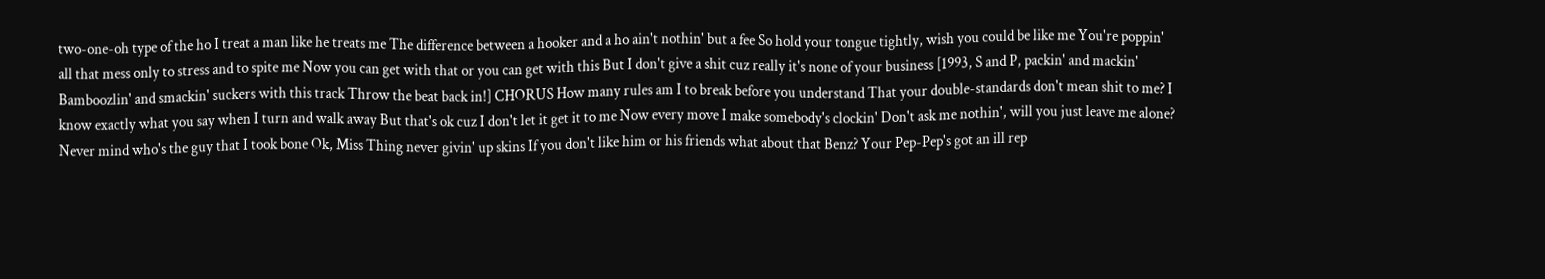two-one-oh type of the ho I treat a man like he treats me The difference between a hooker and a ho ain't nothin' but a fee So hold your tongue tightly, wish you could be like me You're poppin' all that mess only to stress and to spite me Now you can get with that or you can get with this But I don't give a shit cuz really it's none of your business [1993, S and P, packin' and mackin' Bamboozlin' and smackin' suckers with this track Throw the beat back in!] CHORUS How many rules am I to break before you understand That your double-standards don't mean shit to me? I know exactly what you say when I turn and walk away But that's ok cuz I don't let it get it to me Now every move I make somebody's clockin' Don't ask me nothin', will you just leave me alone? Never mind who's the guy that I took bone Ok, Miss Thing never givin' up skins If you don't like him or his friends what about that Benz? Your Pep-Pep's got an ill rep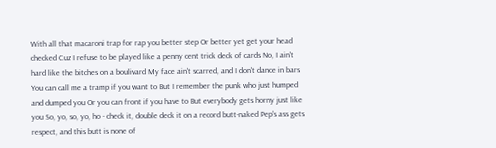With all that macaroni trap for rap you better step Or better yet get your head checked Cuz I refuse to be played like a penny cent trick deck of cards No, I ain't hard like the bitches on a boulivard My face ain't scarred, and I don't dance in bars You can call me a tramp if you want to But I remember the punk who just humped and dumped you Or you can front if you have to But everybody gets horny just like you So, yo, so, yo, ho - check it, double deck it on a record butt-naked Pep's ass gets respect, and this butt is none of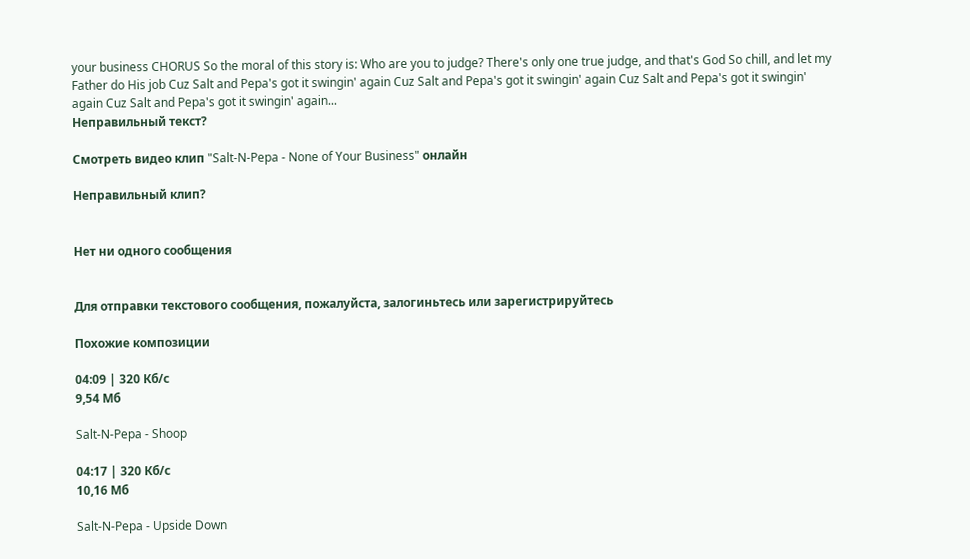your business CHORUS So the moral of this story is: Who are you to judge? There's only one true judge, and that's God So chill, and let my Father do His job Cuz Salt and Pepa's got it swingin' again Cuz Salt and Pepa's got it swingin' again Cuz Salt and Pepa's got it swingin' again Cuz Salt and Pepa's got it swingin' again...
Неправильный текст?

Смотреть видео клип "Salt-N-Pepa - None of Your Business" онлайн

Неправильный клип?


Нет ни одного сообщения


Для отправки текстового сообщения, пожалуйста, залогиньтесь или зарегистрируйтесь

Похожие композиции

04:09 | 320 Кб/с
9,54 Мб

Salt-N-Pepa - Shoop

04:17 | 320 Кб/с
10,16 Мб

Salt-N-Pepa - Upside Down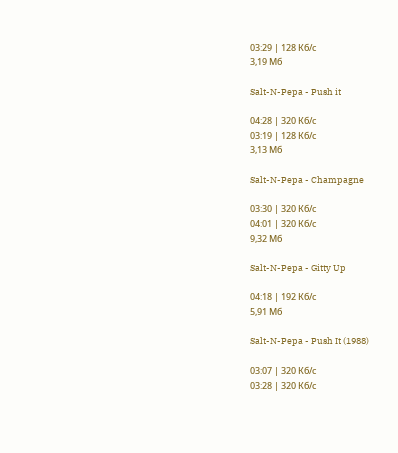03:29 | 128 Кб/с
3,19 Мб

Salt-N-Pepa - Push it

04:28 | 320 Кб/с
03:19 | 128 Кб/с
3,13 Мб

Salt-N-Pepa - Champagne

03:30 | 320 Кб/с
04:01 | 320 Кб/с
9,32 Мб

Salt-N-Pepa - Gitty Up

04:18 | 192 Кб/с
5,91 Мб

Salt-N-Pepa - Push It (1988)

03:07 | 320 Кб/с
03:28 | 320 Кб/с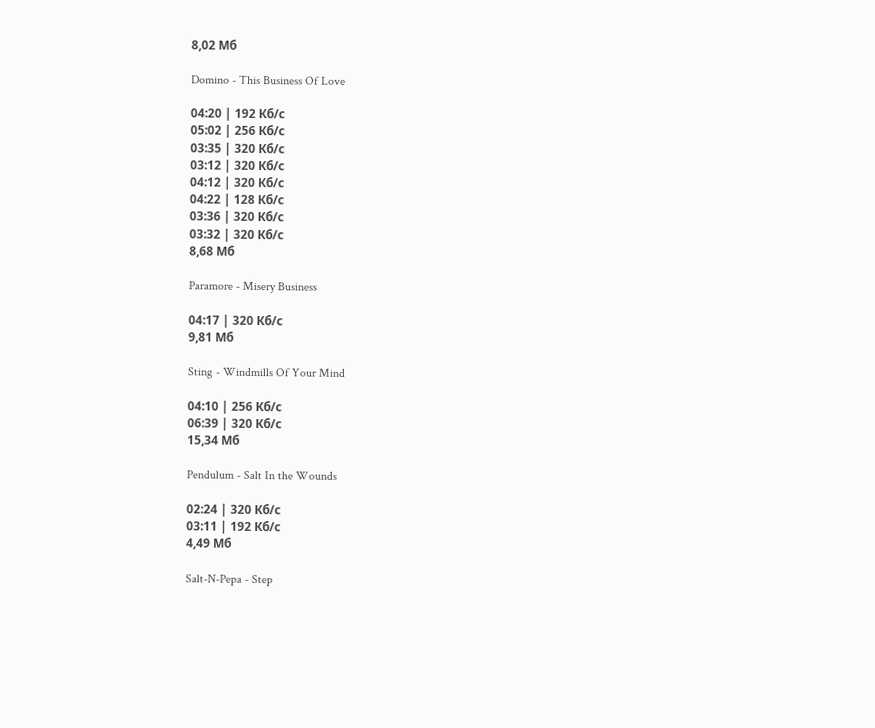8,02 Мб

Domino - This Business Of Love

04:20 | 192 Кб/с
05:02 | 256 Кб/с
03:35 | 320 Кб/с
03:12 | 320 Кб/с
04:12 | 320 Кб/с
04:22 | 128 Кб/с
03:36 | 320 Кб/с
03:32 | 320 Кб/с
8,68 Мб

Paramore - Misery Business

04:17 | 320 Кб/с
9,81 Мб

Sting - Windmills Of Your Mind

04:10 | 256 Кб/с
06:39 | 320 Кб/с
15,34 Мб

Pendulum - Salt In the Wounds

02:24 | 320 Кб/с
03:11 | 192 Кб/с
4,49 Мб

Salt-N-Pepa - Step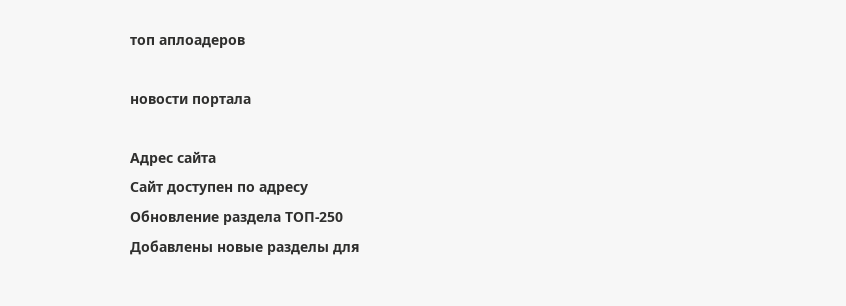топ аплоадеров

новости портала

Адрес сайта
Сайт доступен по адресу
Обновление раздела ТОП-250
Добавлены новые разделы для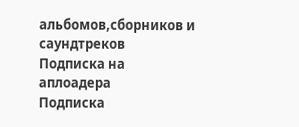альбомов,сборников и саундтреков
Подписка на аплоадера
Подписка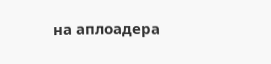на аплоадера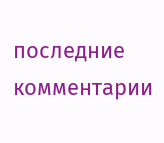последние комментарии